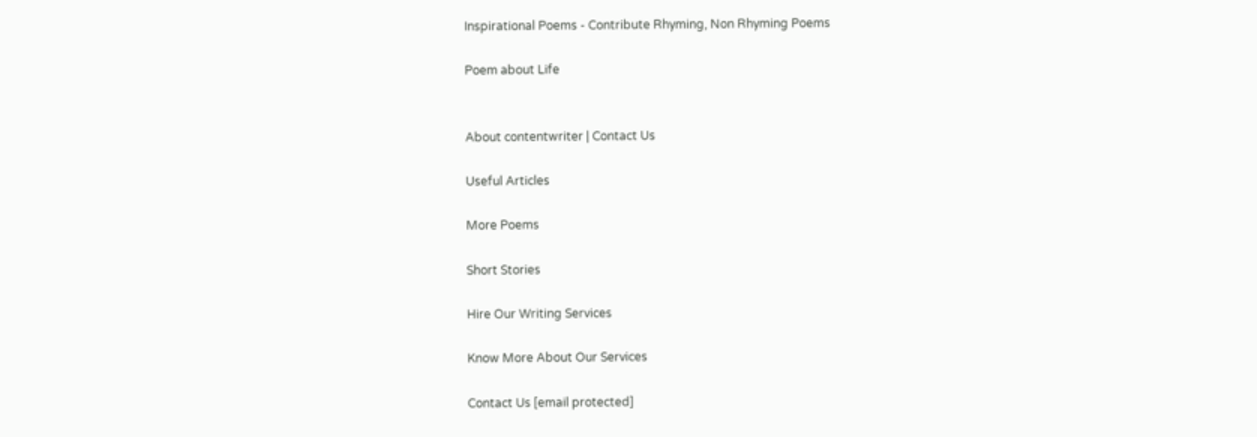Inspirational Poems - Contribute Rhyming, Non Rhyming Poems

Poem about Life


About contentwriter | Contact Us

Useful Articles

More Poems

Short Stories

Hire Our Writing Services

Know More About Our Services

Contact Us [email protected]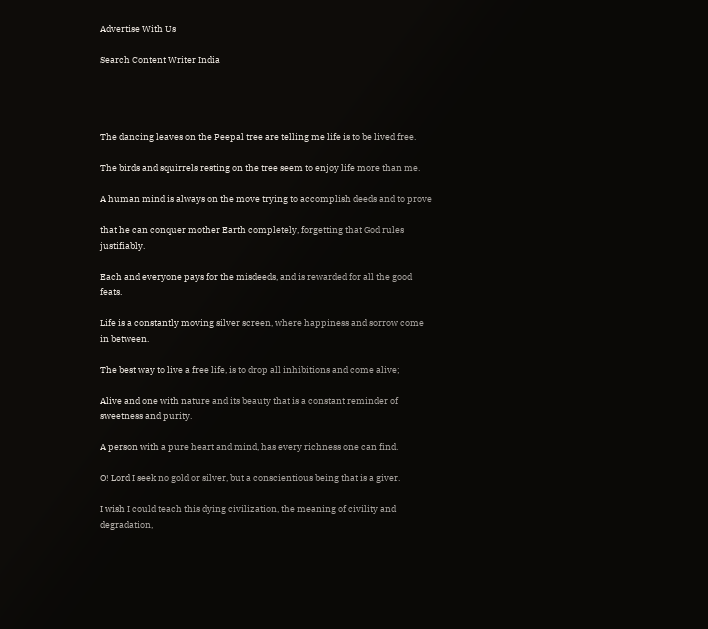Advertise With Us

Search Content Writer India




The dancing leaves on the Peepal tree are telling me life is to be lived free.

The birds and squirrels resting on the tree seem to enjoy life more than me.

A human mind is always on the move trying to accomplish deeds and to prove

that he can conquer mother Earth completely, forgetting that God rules justifiably.

Each and everyone pays for the misdeeds, and is rewarded for all the good feats.

Life is a constantly moving silver screen, where happiness and sorrow come in between.

The best way to live a free life, is to drop all inhibitions and come alive;

Alive and one with nature and its beauty that is a constant reminder of sweetness and purity.

A person with a pure heart and mind, has every richness one can find.

O! Lord I seek no gold or silver, but a conscientious being that is a giver.

I wish I could teach this dying civilization, the meaning of civility and degradation,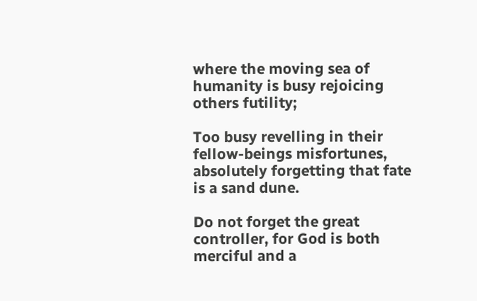where the moving sea of humanity is busy rejoicing others futility;

Too busy revelling in their fellow-beings misfortunes, absolutely forgetting that fate is a sand dune.

Do not forget the great controller, for God is both merciful and a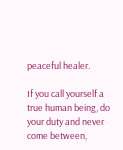peaceful healer.

If you call yourself a true human being, do your duty and never come between,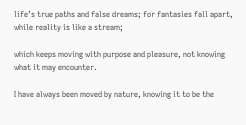life’s true paths and false dreams; for fantasies fall apart, while reality is like a stream;

which keeps moving with purpose and pleasure, not knowing what it may encounter.

I have always been moved by nature, knowing it to be the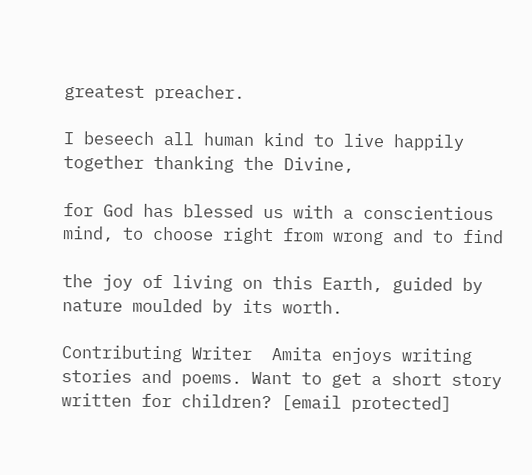greatest preacher.

I beseech all human kind to live happily together thanking the Divine,

for God has blessed us with a conscientious mind, to choose right from wrong and to find

the joy of living on this Earth, guided by nature moulded by its worth.

Contributing Writer  Amita enjoys writing stories and poems. Want to get a short story written for children? [email protected]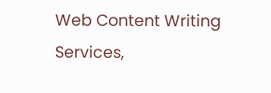Web Content Writing Services,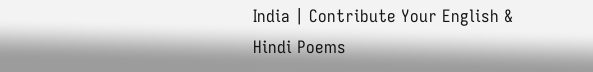India | Contribute Your English & Hindi Poems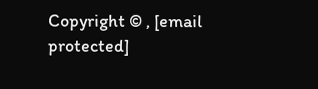Copyright © , [email protected]